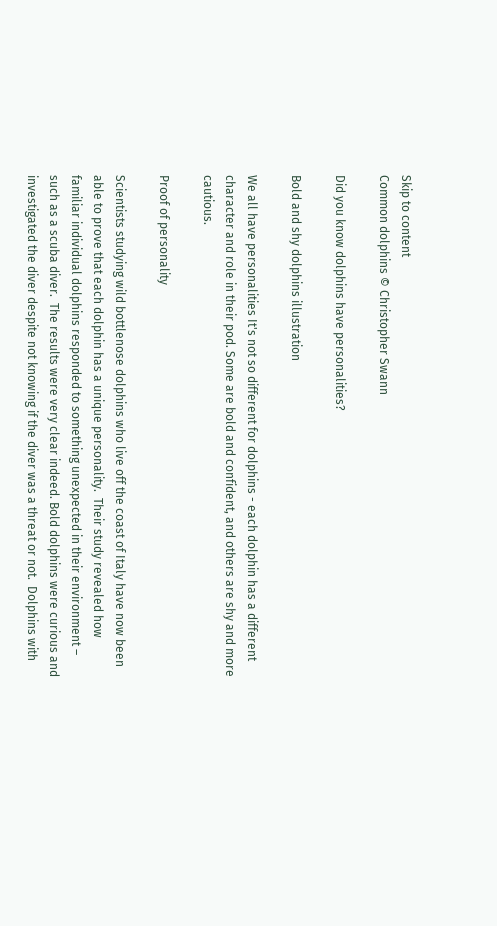Skip to content
Common dolphins © Christopher Swann

Did you know dolphins have personalities?

Bold and shy dolphins illustration

We all have personalities It's not so different for dolphins - each dolphin has a different character and role in their pod. Some are bold and confident, and others are shy and more cautious.

Proof of personality

Scientists studying wild bottlenose dolphins who live off the coast of Italy have now been able to prove that each dolphin has a unique personality.  Their study revealed how familiar individual dolphins responded to something unexpected in their environment – such as a scuba diver.  The results were very clear indeed. Bold dolphins were curious and investigated the diver despite not knowing if the diver was a threat or not.  Dolphins with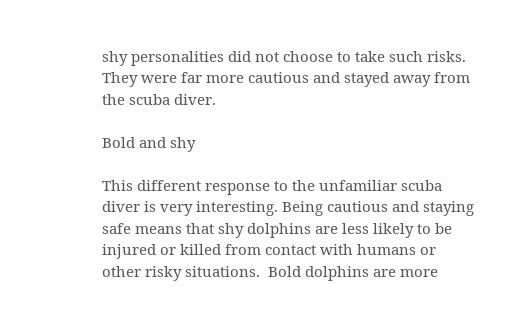shy personalities did not choose to take such risks. They were far more cautious and stayed away from the scuba diver.

Bold and shy

This different response to the unfamiliar scuba diver is very interesting. Being cautious and staying safe means that shy dolphins are less likely to be injured or killed from contact with humans or other risky situations.  Bold dolphins are more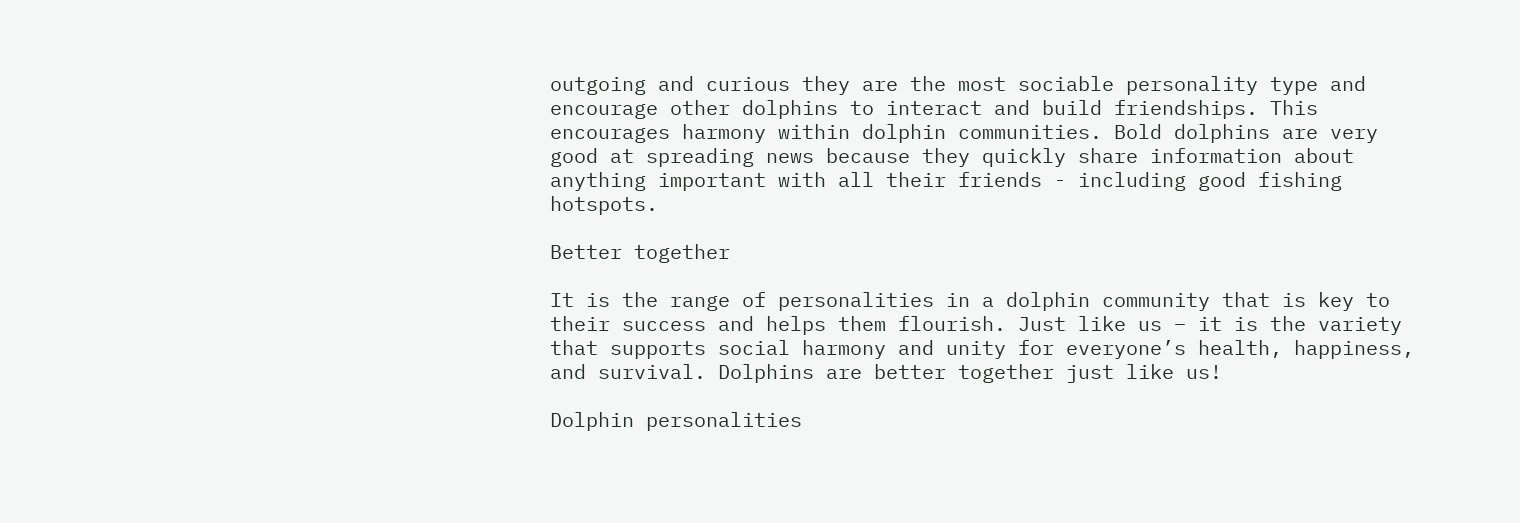outgoing and curious they are the most sociable personality type and encourage other dolphins to interact and build friendships. This encourages harmony within dolphin communities. Bold dolphins are very good at spreading news because they quickly share information about anything important with all their friends - including good fishing hotspots.

Better together

It is the range of personalities in a dolphin community that is key to their success and helps them flourish. Just like us – it is the variety that supports social harmony and unity for everyone’s health, happiness, and survival. Dolphins are better together just like us!

Dolphin personalities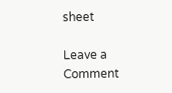sheet

Leave a Comment